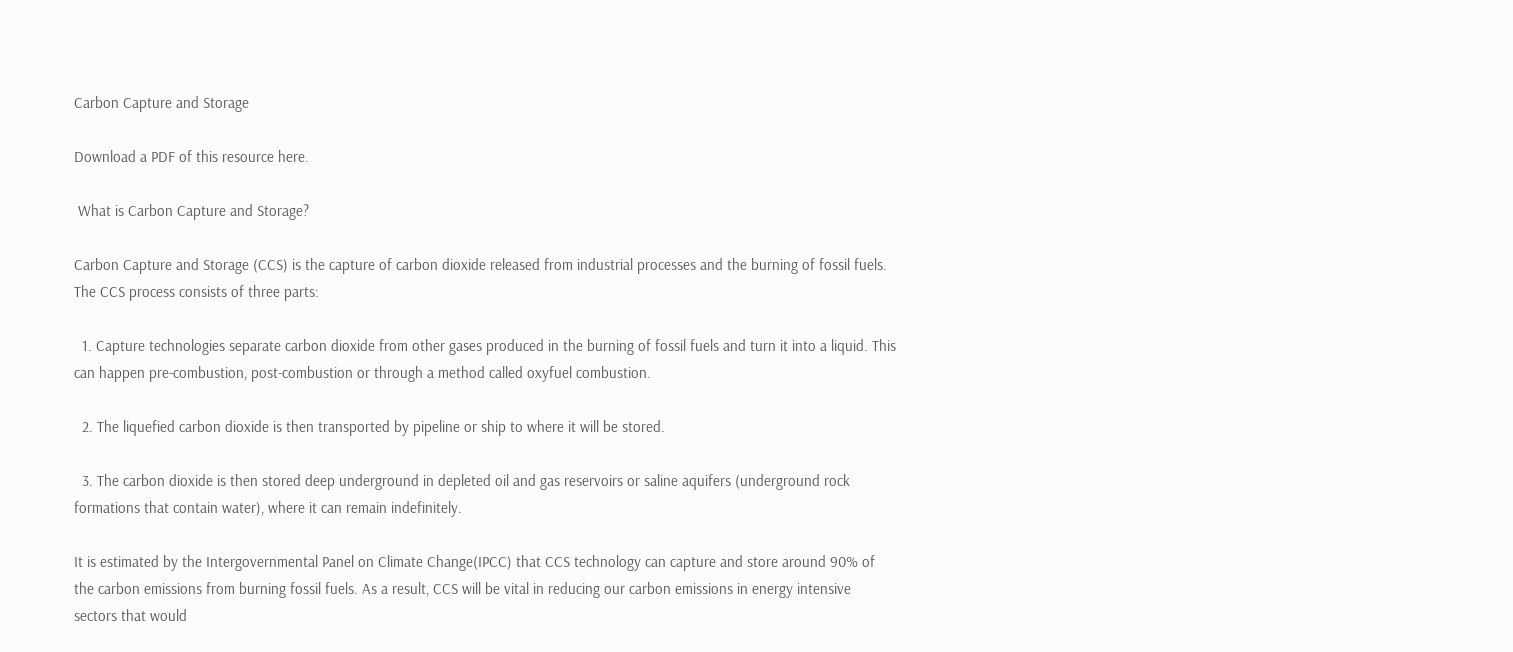Carbon Capture and Storage

Download a PDF of this resource here.

 What is Carbon Capture and Storage?

Carbon Capture and Storage (CCS) is the capture of carbon dioxide released from industrial processes and the burning of fossil fuels. The CCS process consists of three parts:

  1. Capture technologies separate carbon dioxide from other gases produced in the burning of fossil fuels and turn it into a liquid. This can happen pre-combustion, post-combustion or through a method called oxyfuel combustion.

  2. The liquefied carbon dioxide is then transported by pipeline or ship to where it will be stored.

  3. The carbon dioxide is then stored deep underground in depleted oil and gas reservoirs or saline aquifers (underground rock formations that contain water), where it can remain indefinitely.

It is estimated by the Intergovernmental Panel on Climate Change(IPCC) that CCS technology can capture and store around 90% of the carbon emissions from burning fossil fuels. As a result, CCS will be vital in reducing our carbon emissions in energy intensive sectors that would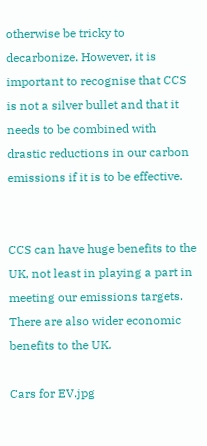otherwise be tricky to decarbonize. However, it is important to recognise that CCS is not a silver bullet and that it needs to be combined with drastic reductions in our carbon emissions if it is to be effective.


CCS can have huge benefits to the UK, not least in playing a part in meeting our emissions targets. There are also wider economic benefits to the UK.

Cars for EV.jpg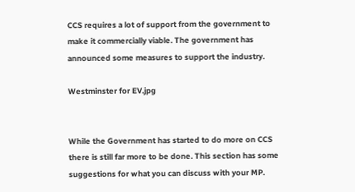CCS requires a lot of support from the government to make it commercially viable. The government has announced some measures to support the industry.

Westminster for EV.jpg


While the Government has started to do more on CCS there is still far more to be done. This section has some suggestions for what you can discuss with your MP.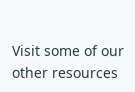Visit some of our other resources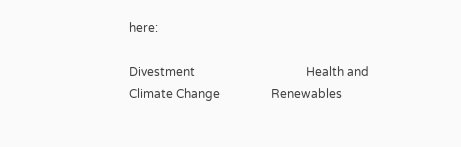here:

Divestment                                     Health and Climate Change                 Renewables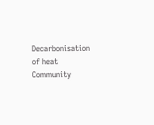Decarbonisation of heat           Community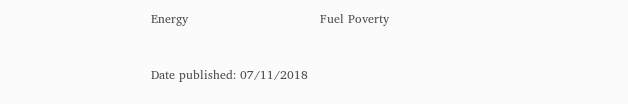Energy                                 Fuel Poverty


Date published: 07/11/2018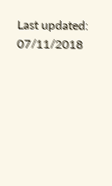Last updated: 07/11/2018